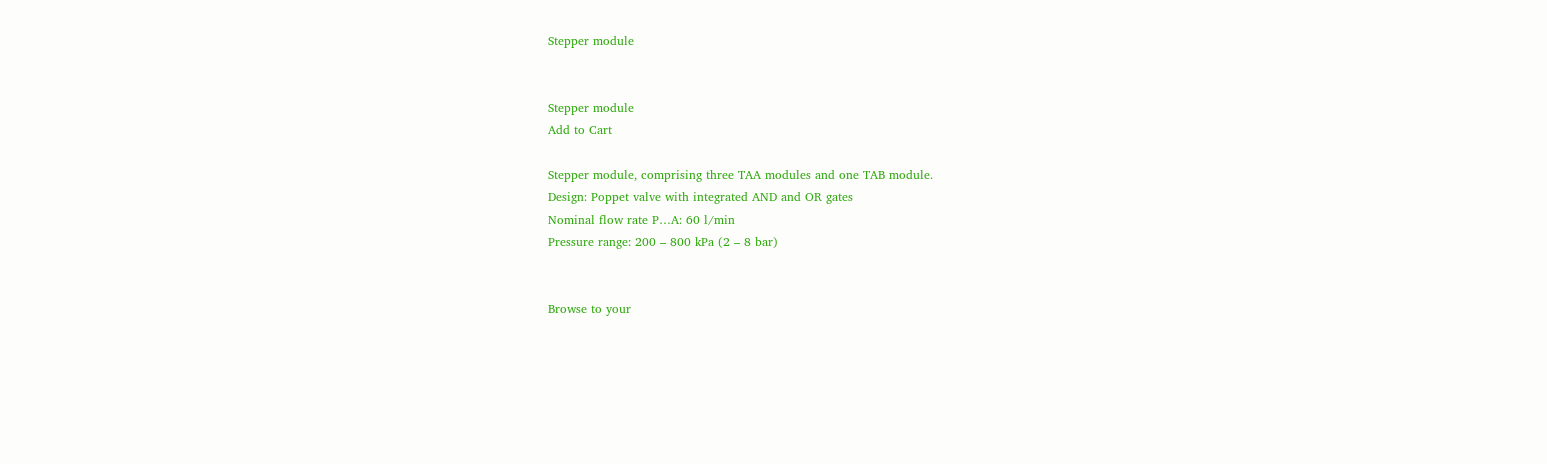Stepper module


Stepper module
Add to Cart

Stepper module, comprising three TAA modules and one TAB module.
Design: Poppet valve with integrated AND and OR gates
Nominal flow rate P…A: 60 l/min
Pressure range: 200 – 800 kPa (2 – 8 bar)


Browse to your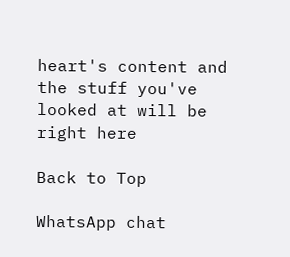heart's content and the stuff you've looked at will be right here

Back to Top

WhatsApp chat